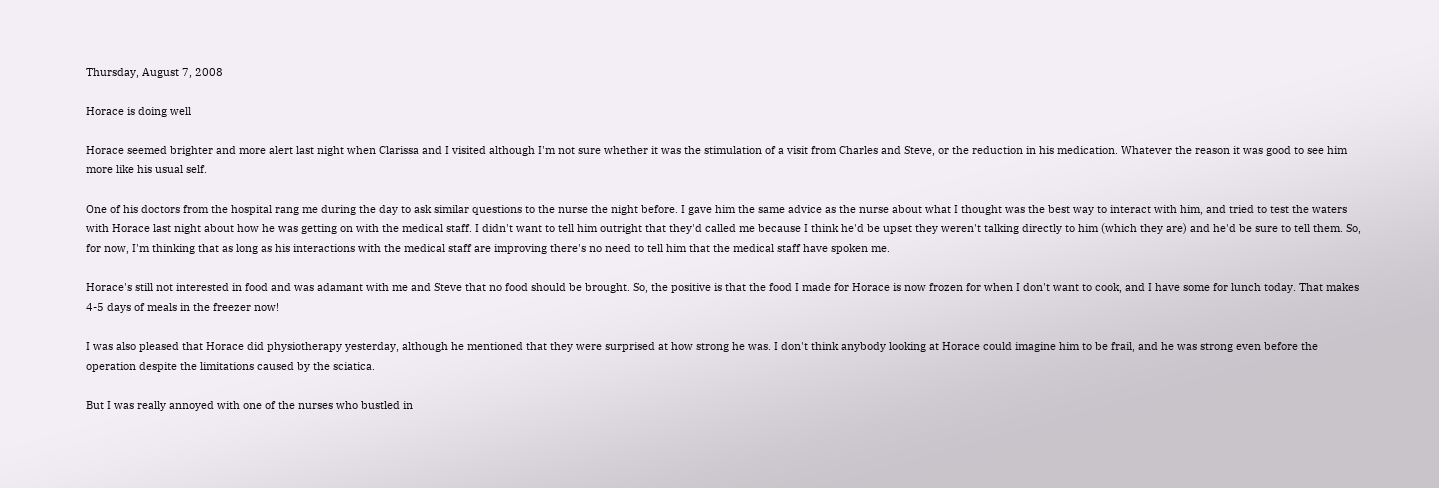Thursday, August 7, 2008

Horace is doing well

Horace seemed brighter and more alert last night when Clarissa and I visited although I'm not sure whether it was the stimulation of a visit from Charles and Steve, or the reduction in his medication. Whatever the reason it was good to see him more like his usual self.

One of his doctors from the hospital rang me during the day to ask similar questions to the nurse the night before. I gave him the same advice as the nurse about what I thought was the best way to interact with him, and tried to test the waters with Horace last night about how he was getting on with the medical staff. I didn't want to tell him outright that they'd called me because I think he'd be upset they weren't talking directly to him (which they are) and he'd be sure to tell them. So, for now, I'm thinking that as long as his interactions with the medical staff are improving there's no need to tell him that the medical staff have spoken me.

Horace's still not interested in food and was adamant with me and Steve that no food should be brought. So, the positive is that the food I made for Horace is now frozen for when I don't want to cook, and I have some for lunch today. That makes 4-5 days of meals in the freezer now!

I was also pleased that Horace did physiotherapy yesterday, although he mentioned that they were surprised at how strong he was. I don't think anybody looking at Horace could imagine him to be frail, and he was strong even before the operation despite the limitations caused by the sciatica.

But I was really annoyed with one of the nurses who bustled in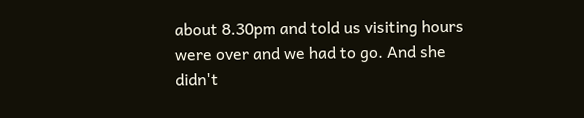about 8.30pm and told us visiting hours were over and we had to go. And she didn't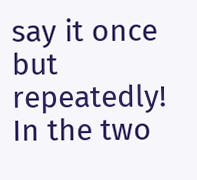say it once but repeatedly! In the two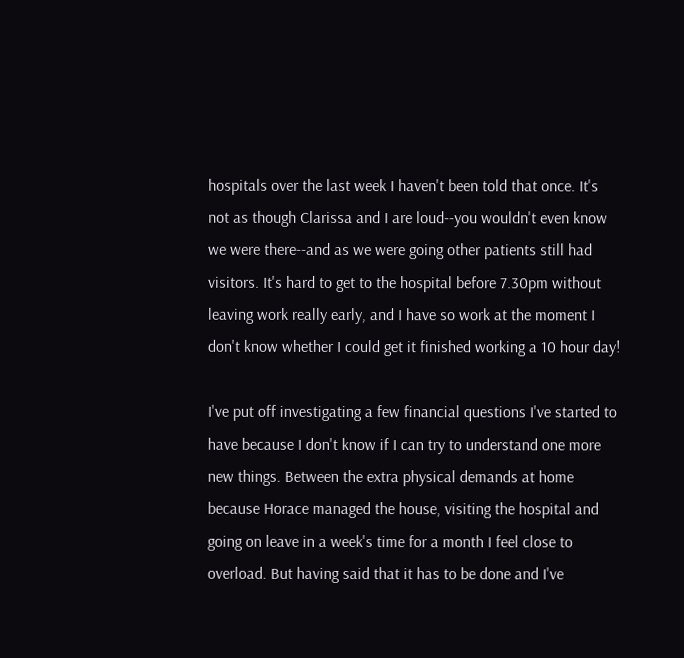hospitals over the last week I haven't been told that once. It's not as though Clarissa and I are loud--you wouldn't even know we were there--and as we were going other patients still had visitors. It's hard to get to the hospital before 7.30pm without leaving work really early, and I have so work at the moment I don't know whether I could get it finished working a 10 hour day!

I've put off investigating a few financial questions I've started to have because I don't know if I can try to understand one more new things. Between the extra physical demands at home because Horace managed the house, visiting the hospital and going on leave in a week's time for a month I feel close to overload. But having said that it has to be done and I've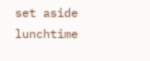set aside lunchtime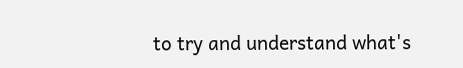to try and understand what's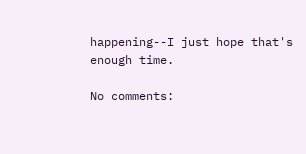happening--I just hope that's enough time.

No comments: